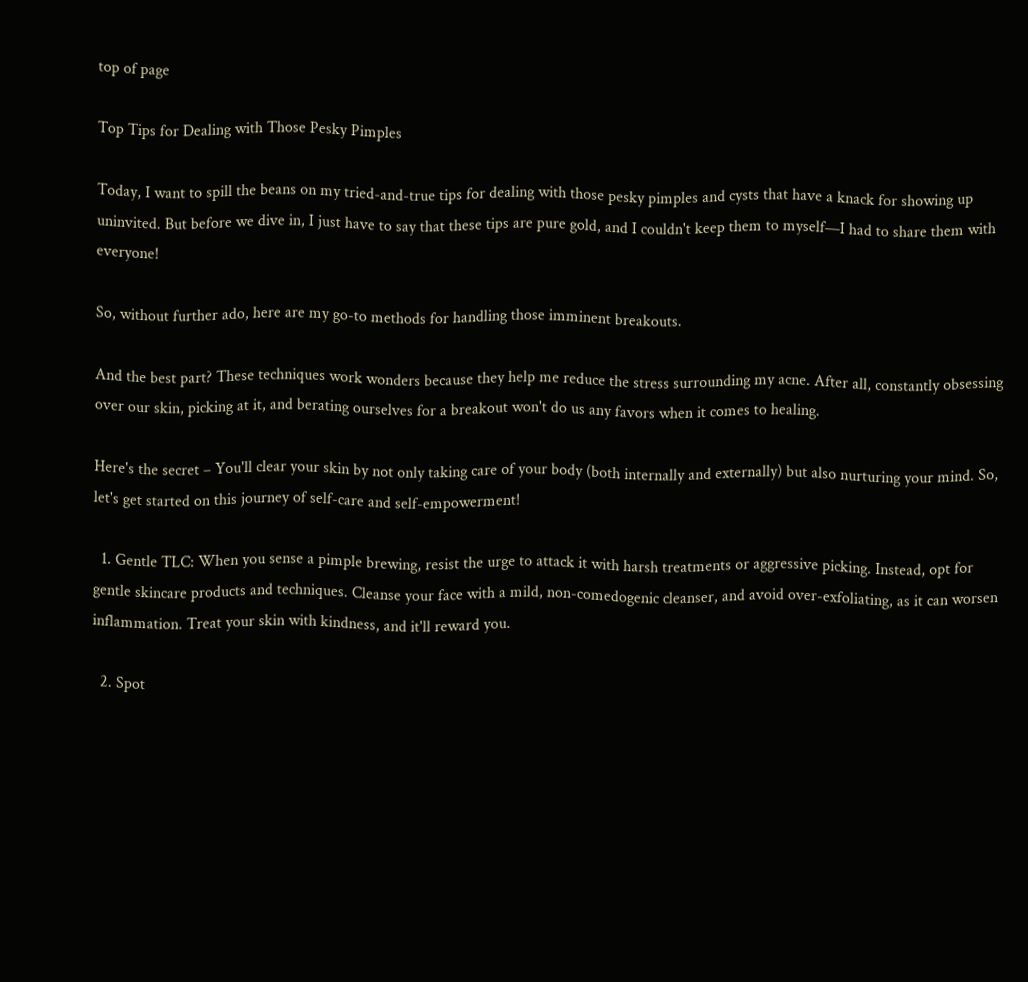top of page

Top Tips for Dealing with Those Pesky Pimples

Today, I want to spill the beans on my tried-and-true tips for dealing with those pesky pimples and cysts that have a knack for showing up uninvited. But before we dive in, I just have to say that these tips are pure gold, and I couldn't keep them to myself—I had to share them with everyone!

So, without further ado, here are my go-to methods for handling those imminent breakouts.

And the best part? These techniques work wonders because they help me reduce the stress surrounding my acne. After all, constantly obsessing over our skin, picking at it, and berating ourselves for a breakout won't do us any favors when it comes to healing.

Here's the secret – You'll clear your skin by not only taking care of your body (both internally and externally) but also nurturing your mind. So, let's get started on this journey of self-care and self-empowerment!

  1. Gentle TLC: When you sense a pimple brewing, resist the urge to attack it with harsh treatments or aggressive picking. Instead, opt for gentle skincare products and techniques. Cleanse your face with a mild, non-comedogenic cleanser, and avoid over-exfoliating, as it can worsen inflammation. Treat your skin with kindness, and it'll reward you.

  2. Spot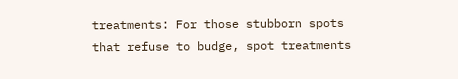treatments: For those stubborn spots that refuse to budge, spot treatments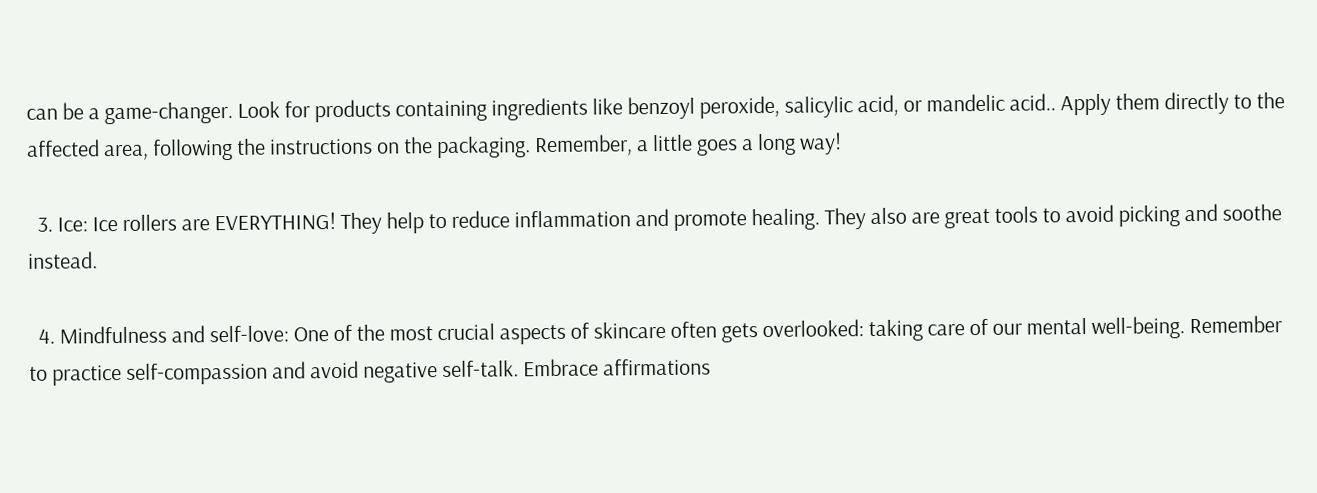can be a game-changer. Look for products containing ingredients like benzoyl peroxide, salicylic acid, or mandelic acid.. Apply them directly to the affected area, following the instructions on the packaging. Remember, a little goes a long way!

  3. Ice: Ice rollers are EVERYTHING! They help to reduce inflammation and promote healing. They also are great tools to avoid picking and soothe instead.

  4. Mindfulness and self-love: One of the most crucial aspects of skincare often gets overlooked: taking care of our mental well-being. Remember to practice self-compassion and avoid negative self-talk. Embrace affirmations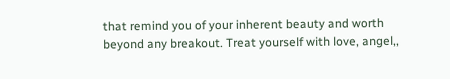that remind you of your inherent beauty and worth beyond any breakout. Treat yourself with love, angel,,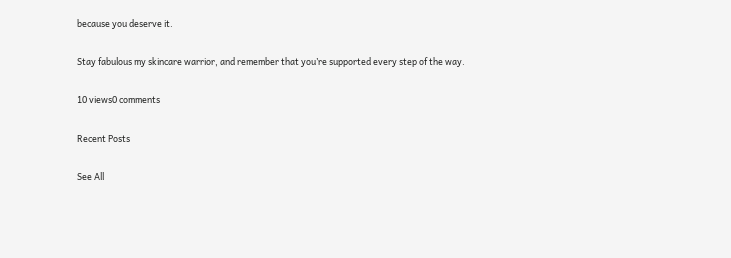because you deserve it.

Stay fabulous my skincare warrior, and remember that you’re supported every step of the way.

10 views0 comments

Recent Posts

See All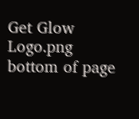Get Glow Logo.png
bottom of page